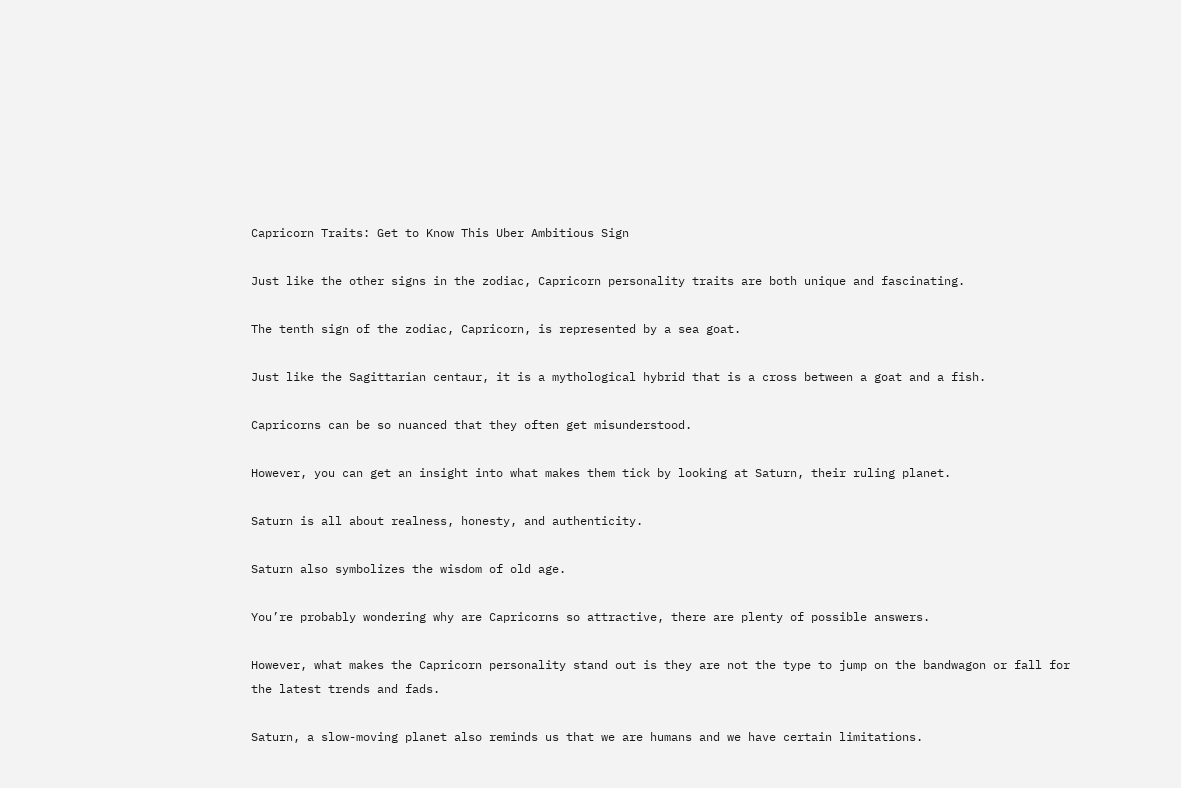Capricorn Traits: Get to Know This Uber Ambitious Sign

Just like the other signs in the zodiac, Capricorn personality traits are both unique and fascinating.

The tenth sign of the zodiac, Capricorn, is represented by a sea goat.

Just like the Sagittarian centaur, it is a mythological hybrid that is a cross between a goat and a fish.

Capricorns can be so nuanced that they often get misunderstood.

However, you can get an insight into what makes them tick by looking at Saturn, their ruling planet.

Saturn is all about realness, honesty, and authenticity.

Saturn also symbolizes the wisdom of old age.

You’re probably wondering why are Capricorns so attractive, there are plenty of possible answers.

However, what makes the Capricorn personality stand out is they are not the type to jump on the bandwagon or fall for the latest trends and fads.

Saturn, a slow-moving planet also reminds us that we are humans and we have certain limitations.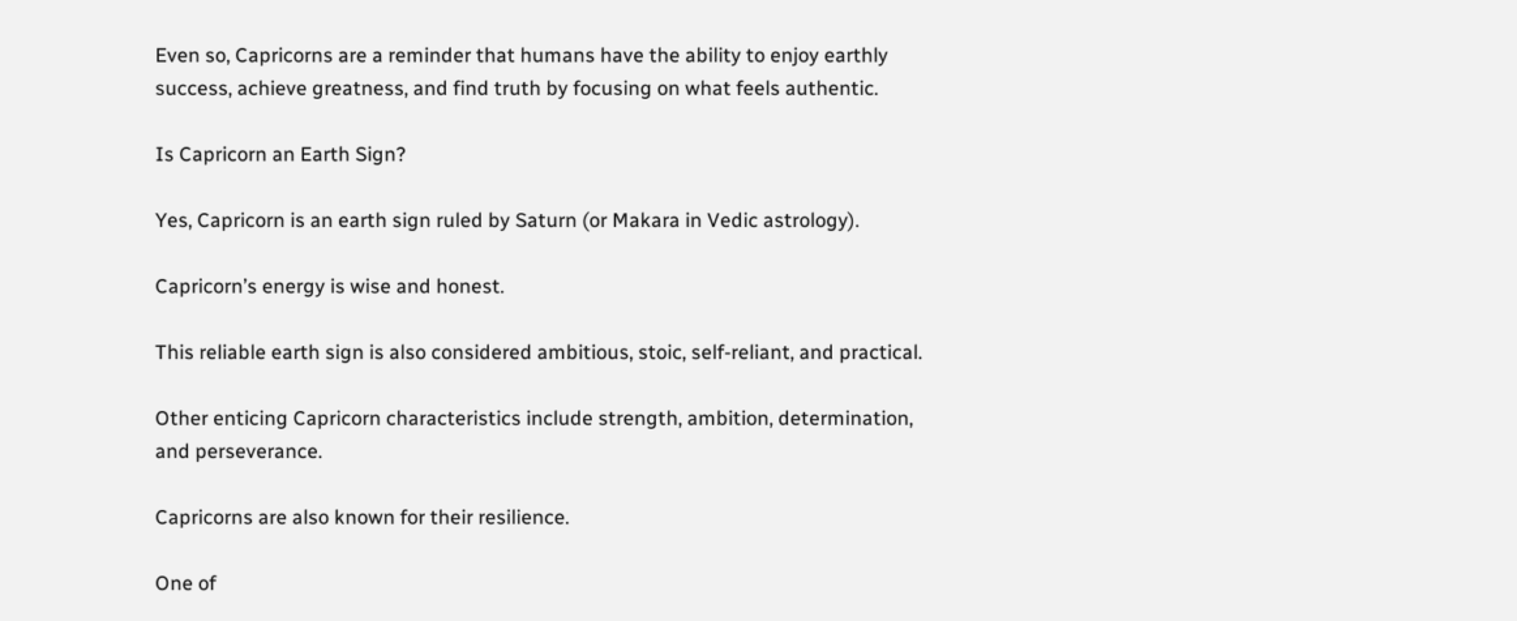Even so, Capricorns are a reminder that humans have the ability to enjoy earthly success, achieve greatness, and find truth by focusing on what feels authentic.

Is Capricorn an Earth Sign?

Yes, Capricorn is an earth sign ruled by Saturn (or Makara in Vedic astrology).

Capricorn’s energy is wise and honest.

This reliable earth sign is also considered ambitious, stoic, self-reliant, and practical.

Other enticing Capricorn characteristics include strength, ambition, determination, and perseverance.

Capricorns are also known for their resilience.

One of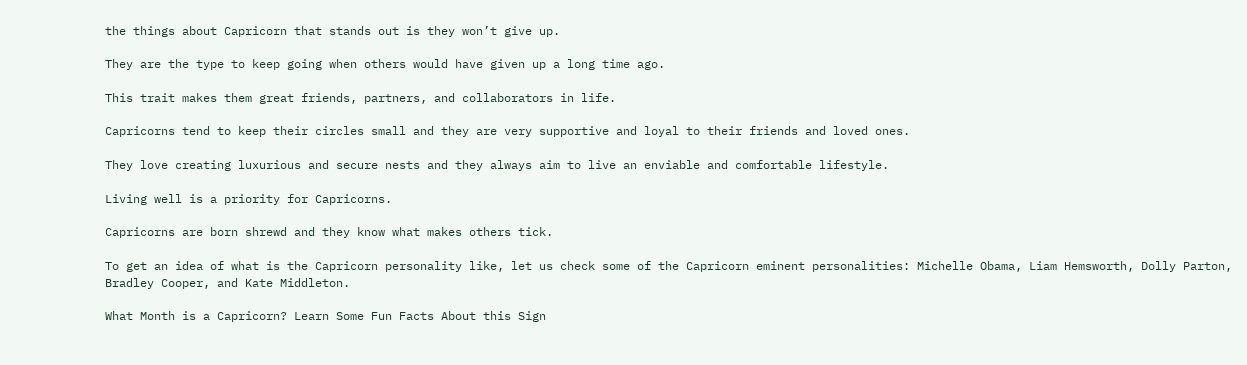the things about Capricorn that stands out is they won’t give up.

They are the type to keep going when others would have given up a long time ago.

This trait makes them great friends, partners, and collaborators in life.

Capricorns tend to keep their circles small and they are very supportive and loyal to their friends and loved ones.

They love creating luxurious and secure nests and they always aim to live an enviable and comfortable lifestyle.

Living well is a priority for Capricorns.

Capricorns are born shrewd and they know what makes others tick.

To get an idea of what is the Capricorn personality like, let us check some of the Capricorn eminent personalities: Michelle Obama, Liam Hemsworth, Dolly Parton, Bradley Cooper, and Kate Middleton.

What Month is a Capricorn? Learn Some Fun Facts About this Sign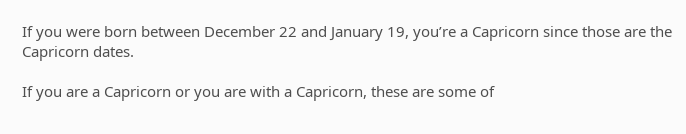If you were born between December 22 and January 19, you’re a Capricorn since those are the Capricorn dates.

If you are a Capricorn or you are with a Capricorn, these are some of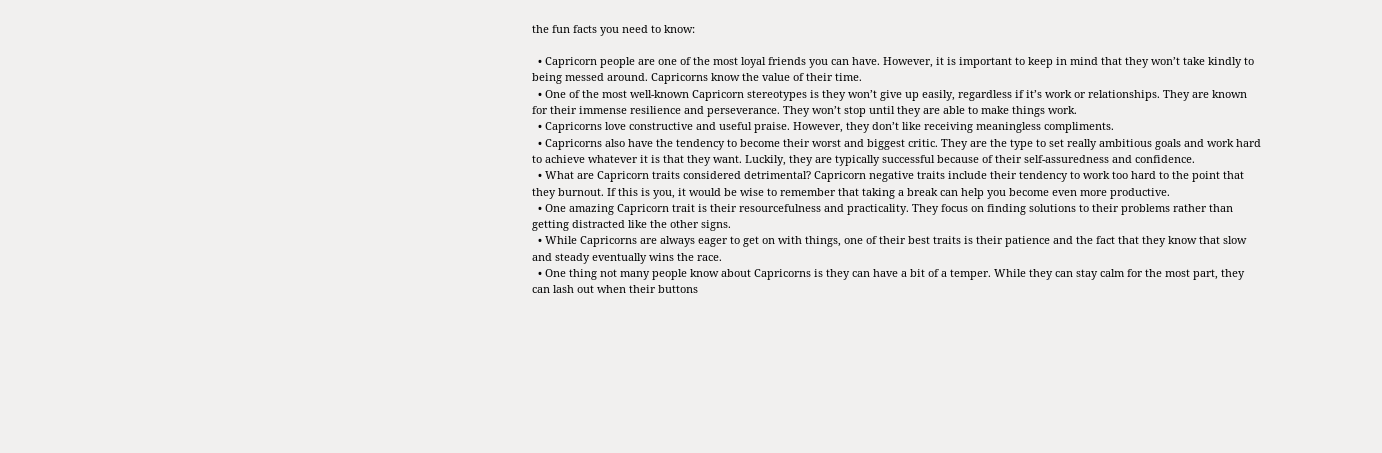the fun facts you need to know:

  • Capricorn people are one of the most loyal friends you can have. However, it is important to keep in mind that they won’t take kindly to being messed around. Capricorns know the value of their time.
  • One of the most well-known Capricorn stereotypes is they won’t give up easily, regardless if it’s work or relationships. They are known for their immense resilience and perseverance. They won’t stop until they are able to make things work.
  • Capricorns love constructive and useful praise. However, they don’t like receiving meaningless compliments.
  • Capricorns also have the tendency to become their worst and biggest critic. They are the type to set really ambitious goals and work hard to achieve whatever it is that they want. Luckily, they are typically successful because of their self-assuredness and confidence.
  • What are Capricorn traits considered detrimental? Capricorn negative traits include their tendency to work too hard to the point that they burnout. If this is you, it would be wise to remember that taking a break can help you become even more productive.
  • One amazing Capricorn trait is their resourcefulness and practicality. They focus on finding solutions to their problems rather than getting distracted like the other signs.
  • While Capricorns are always eager to get on with things, one of their best traits is their patience and the fact that they know that slow and steady eventually wins the race.
  • One thing not many people know about Capricorns is they can have a bit of a temper. While they can stay calm for the most part, they can lash out when their buttons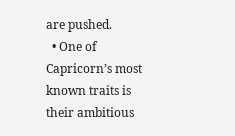are pushed.
  • One of Capricorn’s most known traits is their ambitious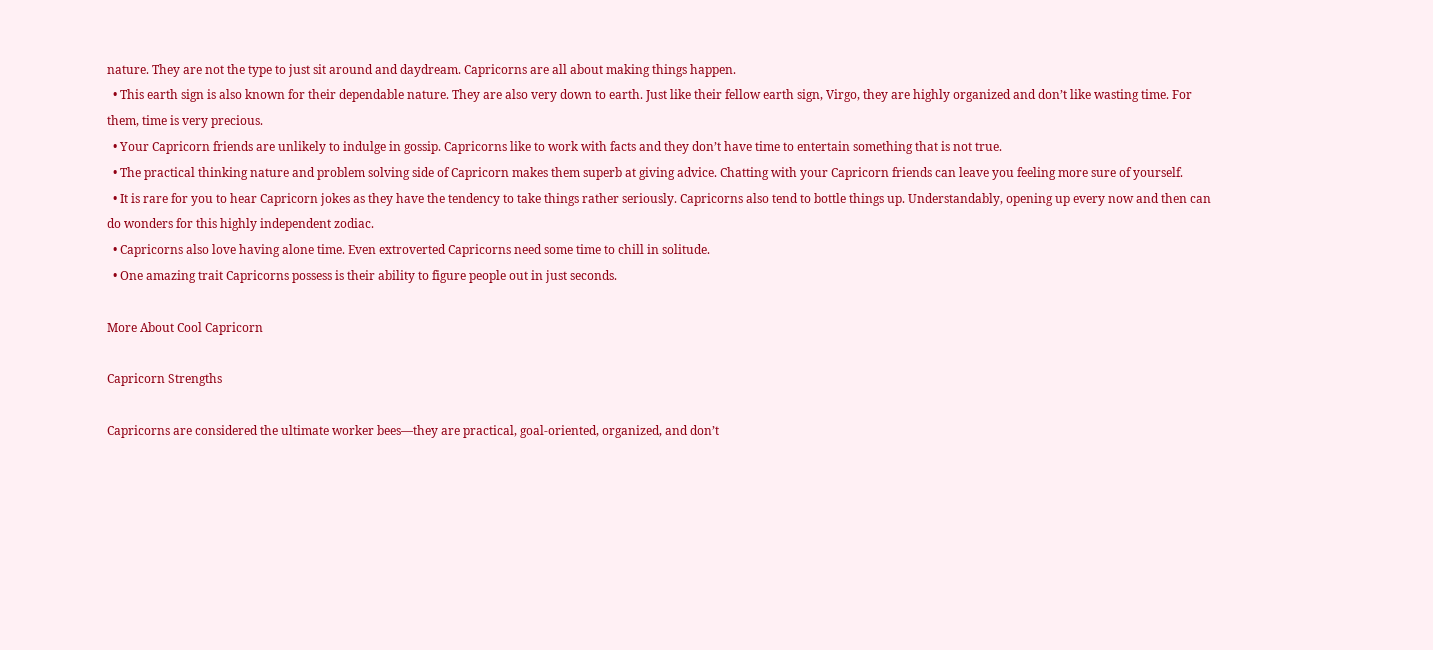nature. They are not the type to just sit around and daydream. Capricorns are all about making things happen.
  • This earth sign is also known for their dependable nature. They are also very down to earth. Just like their fellow earth sign, Virgo, they are highly organized and don’t like wasting time. For them, time is very precious.
  • Your Capricorn friends are unlikely to indulge in gossip. Capricorns like to work with facts and they don’t have time to entertain something that is not true.
  • The practical thinking nature and problem solving side of Capricorn makes them superb at giving advice. Chatting with your Capricorn friends can leave you feeling more sure of yourself.
  • It is rare for you to hear Capricorn jokes as they have the tendency to take things rather seriously. Capricorns also tend to bottle things up. Understandably, opening up every now and then can do wonders for this highly independent zodiac.
  • Capricorns also love having alone time. Even extroverted Capricorns need some time to chill in solitude.
  • One amazing trait Capricorns possess is their ability to figure people out in just seconds.

More About Cool Capricorn

Capricorn Strengths

Capricorns are considered the ultimate worker bees—they are practical, goal-oriented, organized, and don’t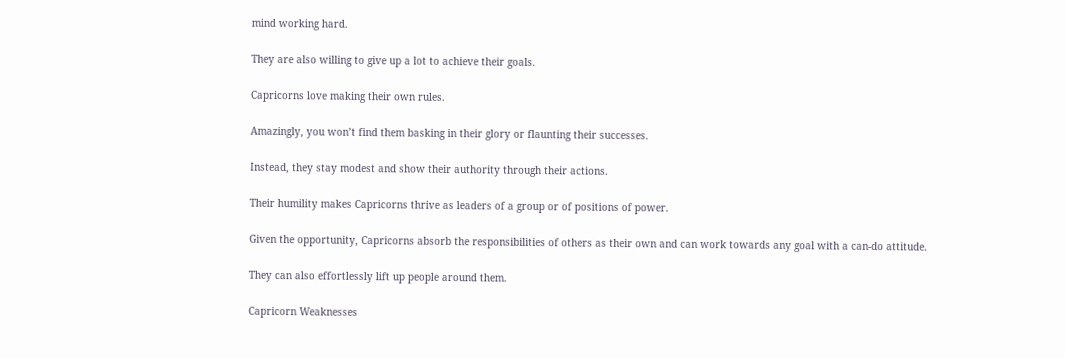mind working hard.

They are also willing to give up a lot to achieve their goals.

Capricorns love making their own rules.

Amazingly, you won’t find them basking in their glory or flaunting their successes.

Instead, they stay modest and show their authority through their actions.

Their humility makes Capricorns thrive as leaders of a group or of positions of power.

Given the opportunity, Capricorns absorb the responsibilities of others as their own and can work towards any goal with a can-do attitude.

They can also effortlessly lift up people around them.

Capricorn Weaknesses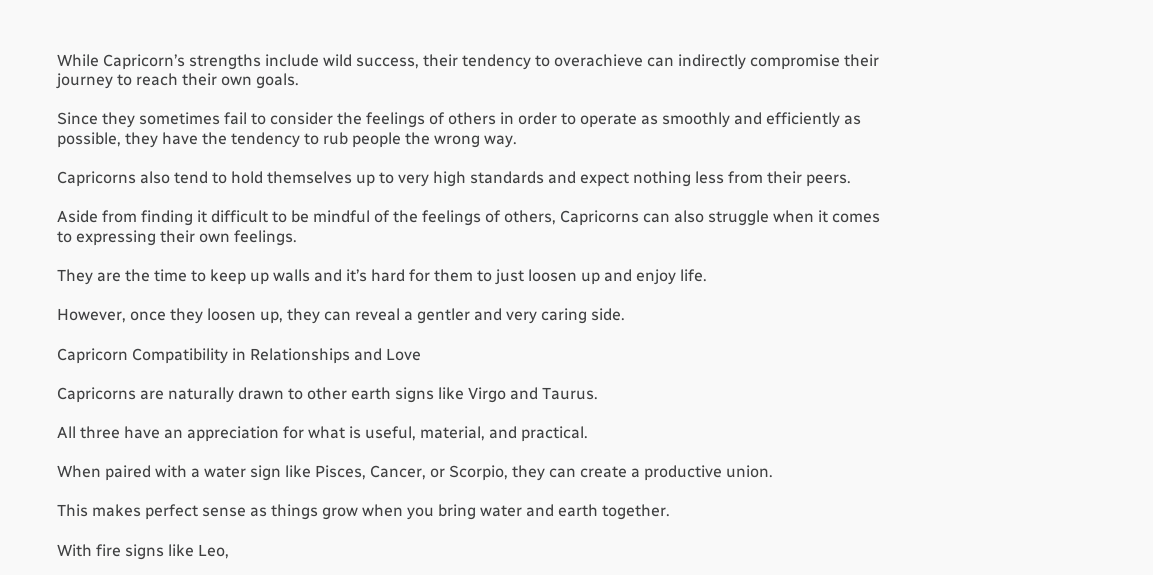While Capricorn’s strengths include wild success, their tendency to overachieve can indirectly compromise their journey to reach their own goals.

Since they sometimes fail to consider the feelings of others in order to operate as smoothly and efficiently as possible, they have the tendency to rub people the wrong way.

Capricorns also tend to hold themselves up to very high standards and expect nothing less from their peers.

Aside from finding it difficult to be mindful of the feelings of others, Capricorns can also struggle when it comes to expressing their own feelings.

They are the time to keep up walls and it’s hard for them to just loosen up and enjoy life.

However, once they loosen up, they can reveal a gentler and very caring side.

Capricorn Compatibility in Relationships and Love

Capricorns are naturally drawn to other earth signs like Virgo and Taurus.

All three have an appreciation for what is useful, material, and practical.

When paired with a water sign like Pisces, Cancer, or Scorpio, they can create a productive union.

This makes perfect sense as things grow when you bring water and earth together.

With fire signs like Leo,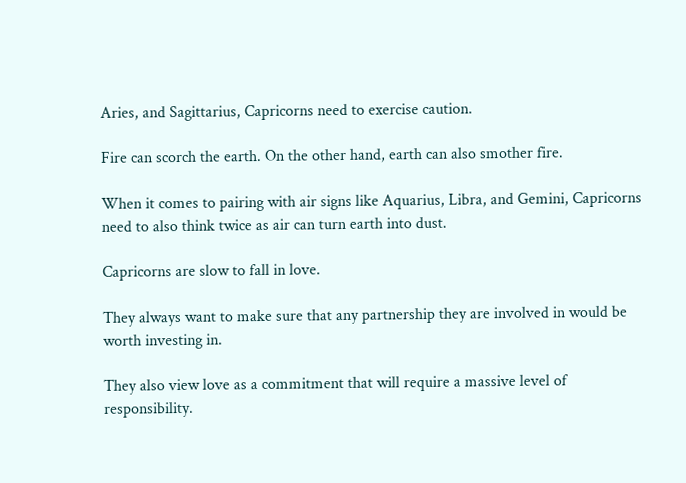Aries, and Sagittarius, Capricorns need to exercise caution.

Fire can scorch the earth. On the other hand, earth can also smother fire.

When it comes to pairing with air signs like Aquarius, Libra, and Gemini, Capricorns need to also think twice as air can turn earth into dust.

Capricorns are slow to fall in love.

They always want to make sure that any partnership they are involved in would be worth investing in.

They also view love as a commitment that will require a massive level of responsibility.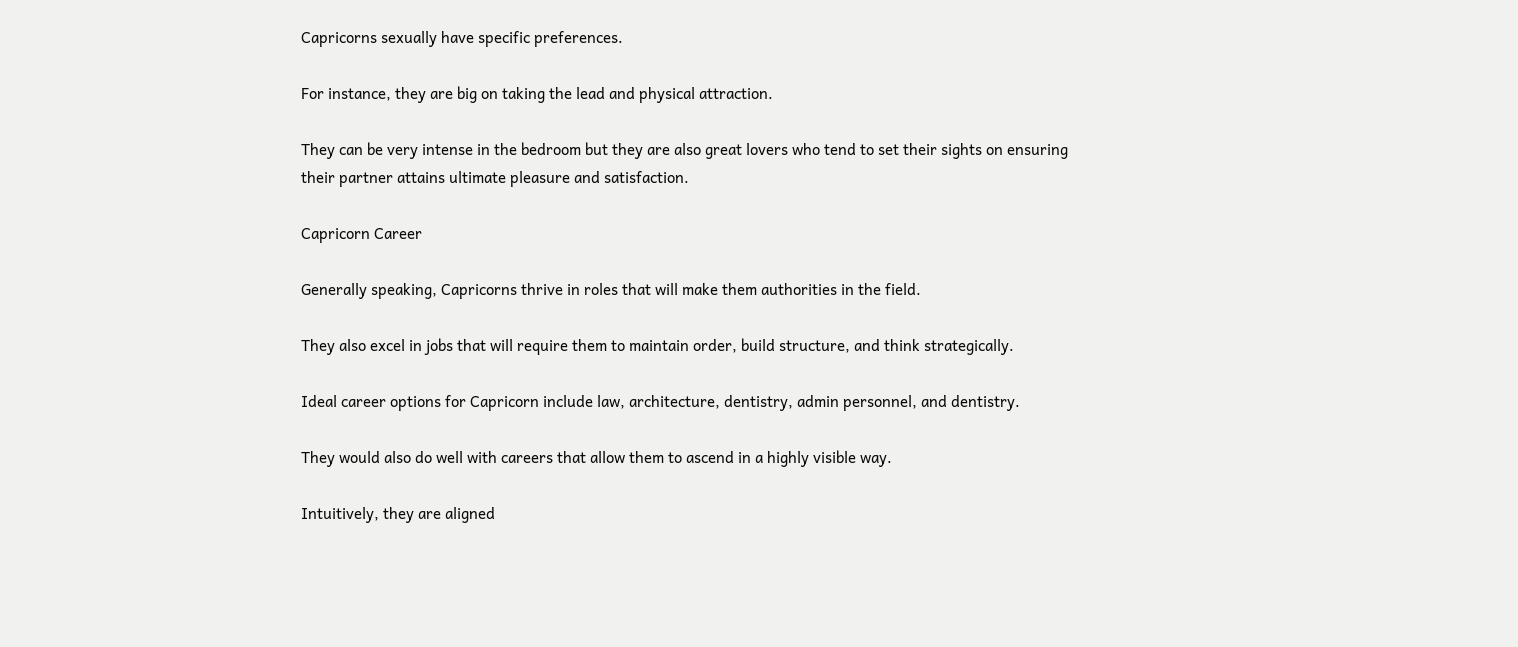Capricorns sexually have specific preferences.

For instance, they are big on taking the lead and physical attraction.

They can be very intense in the bedroom but they are also great lovers who tend to set their sights on ensuring their partner attains ultimate pleasure and satisfaction.

Capricorn Career

Generally speaking, Capricorns thrive in roles that will make them authorities in the field.

They also excel in jobs that will require them to maintain order, build structure, and think strategically.

Ideal career options for Capricorn include law, architecture, dentistry, admin personnel, and dentistry.

They would also do well with careers that allow them to ascend in a highly visible way.

Intuitively, they are aligned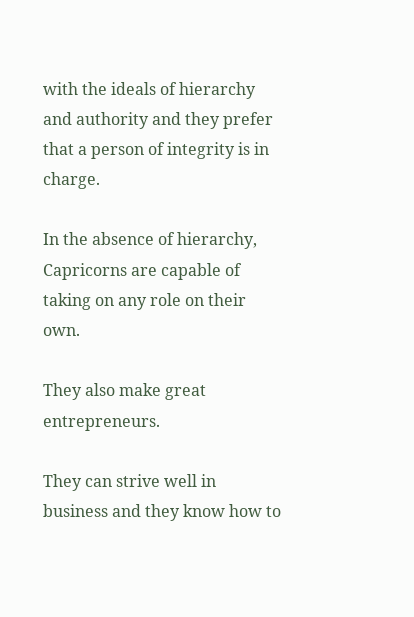with the ideals of hierarchy and authority and they prefer that a person of integrity is in charge.

In the absence of hierarchy, Capricorns are capable of taking on any role on their own.

They also make great entrepreneurs.

They can strive well in business and they know how to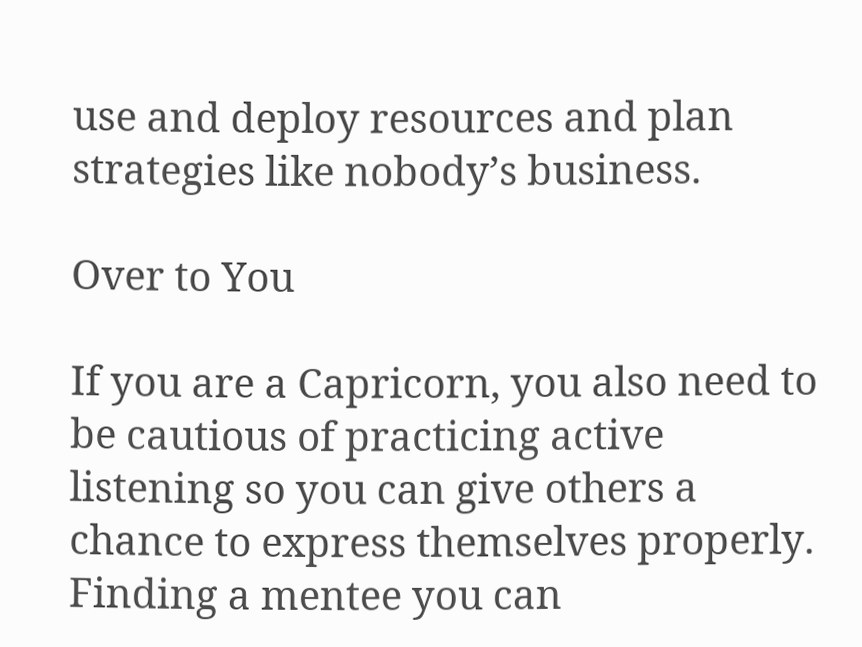use and deploy resources and plan strategies like nobody’s business.

Over to You

If you are a Capricorn, you also need to be cautious of practicing active listening so you can give others a chance to express themselves properly. Finding a mentee you can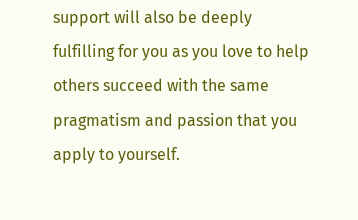support will also be deeply fulfilling for you as you love to help others succeed with the same pragmatism and passion that you apply to yourself.